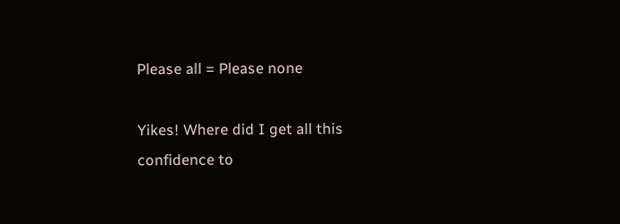Please all = Please none

Yikes! Where did I get all this confidence to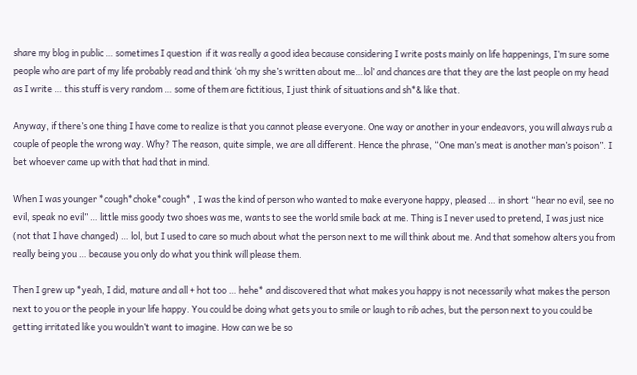share my blog in public … sometimes I question  if it was really a good idea because considering I write posts mainly on life happenings, I’m sure some people who are part of my life probably read and think ‘oh my she’s written about me…lol’ and chances are that they are the last people on my head as I write … this stuff is very random … some of them are fictitious, I just think of situations and sh*& like that.

Anyway, if there’s one thing I have come to realize is that you cannot please everyone. One way or another in your endeavors, you will always rub a couple of people the wrong way. Why? The reason, quite simple, we are all different. Hence the phrase, “One man’s meat is another man’s poison”. I bet whoever came up with that had that in mind.

When I was younger *cough*choke*cough* , I was the kind of person who wanted to make everyone happy, pleased … in short “hear no evil, see no evil, speak no evil” … little miss goody two shoes was me, wants to see the world smile back at me. Thing is I never used to pretend, I was just nice (not that I have changed) … lol, but I used to care so much about what the person next to me will think about me. And that somehow alters you from really being you … because you only do what you think will please them.

Then I grew up *yeah, I did, mature and all + hot too … hehe* and discovered that what makes you happy is not necessarily what makes the person next to you or the people in your life happy. You could be doing what gets you to smile or laugh to rib aches, but the person next to you could be getting irritated like you wouldn’t want to imagine. How can we be so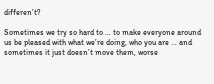differen’t?

Sometimes we try so hard to … to make everyone around us be pleased with what we’re doing, who you are … and sometimes it just doesn’t move them, worse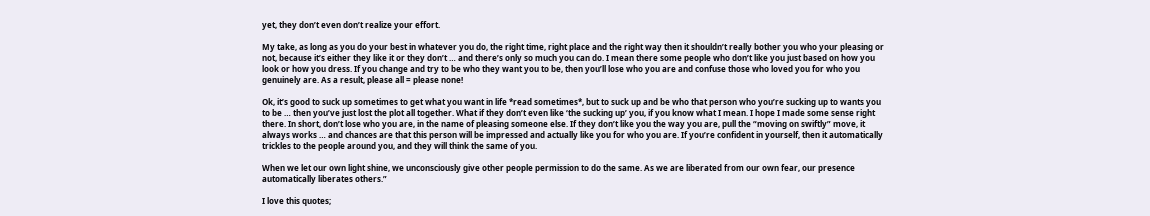yet, they don’t even don’t realize your effort.

My take, as long as you do your best in whatever you do, the right time, right place and the right way then it shouldn’t really bother you who your pleasing or not, because it’s either they like it or they don’t … and there’s only so much you can do. I mean there some people who don’t like you just based on how you look or how you dress. If you change and try to be who they want you to be, then you’ll lose who you are and confuse those who loved you for who you genuinely are. As a result, please all = please none!

Ok, it’s good to suck up sometimes to get what you want in life *read sometimes*, but to suck up and be who that person who you’re sucking up to wants you to be … then you’ve just lost the plot all together. What if they don’t even like ‘the sucking up’ you, if you know what I mean. I hope I made some sense right there. In short, don’t lose who you are, in the name of pleasing someone else. If they don’t like you the way you are, pull the “moving on swiftly” move, it always works … and chances are that this person will be impressed and actually like you for who you are. If you’re confident in yourself, then it automatically trickles to the people around you, and they will think the same of you.

When we let our own light shine, we unconsciously give other people permission to do the same. As we are liberated from our own fear, our presence automatically liberates others.”

I love this quotes;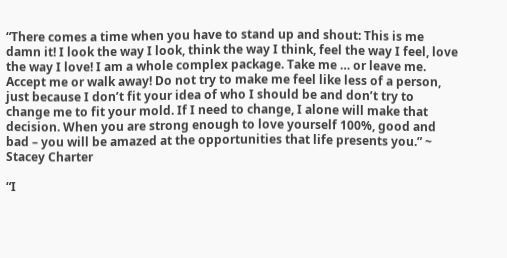“There comes a time when you have to stand up and shout: This is me damn it! I look the way I look, think the way I think, feel the way I feel, love the way I love! I am a whole complex package. Take me … or leave me. Accept me or walk away! Do not try to make me feel like less of a person, just because I don’t fit your idea of who I should be and don’t try to change me to fit your mold. If I need to change, I alone will make that decision. When you are strong enough to love yourself 100%, good and bad – you will be amazed at the opportunities that life presents you.” ~ Stacey Charter

“I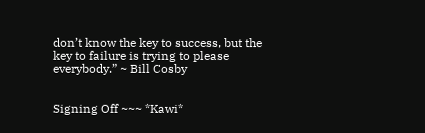don’t know the key to success, but the key to failure is trying to please everybody.” ~ Bill Cosby


Signing Off ~~~ *Kawi*